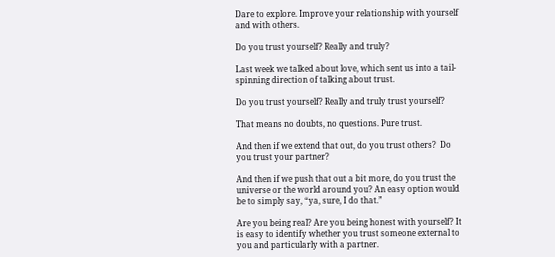Dare to explore. Improve your relationship with yourself and with others.

Do you trust yourself? Really and truly?

Last week we talked about love, which sent us into a tail-spinning direction of talking about trust.

Do you trust yourself? Really and truly trust yourself?

That means no doubts, no questions. Pure trust.

And then if we extend that out, do you trust others?  Do you trust your partner?

And then if we push that out a bit more, do you trust the universe or the world around you? An easy option would be to simply say, “ya, sure, I do that.”

Are you being real? Are you being honest with yourself? It is easy to identify whether you trust someone external to you and particularly with a partner.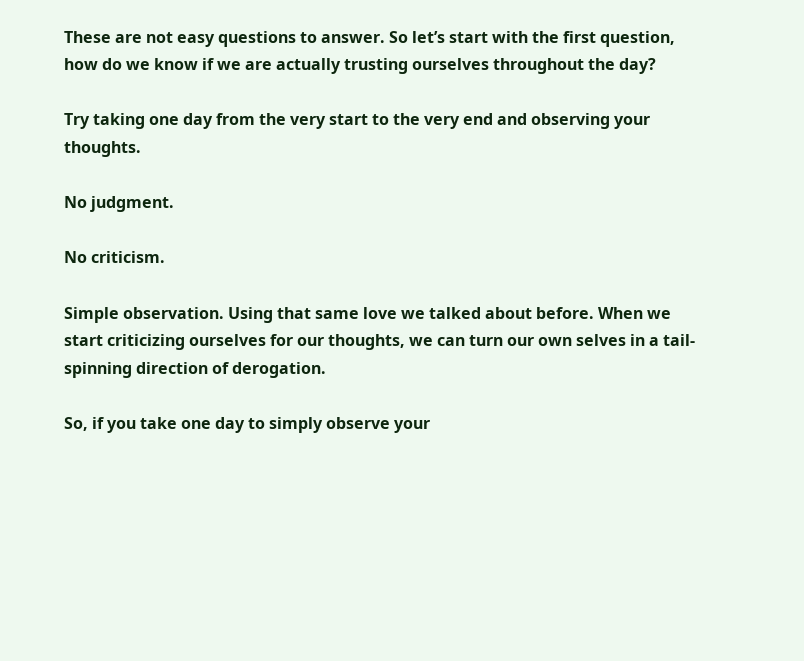These are not easy questions to answer. So let’s start with the first question, how do we know if we are actually trusting ourselves throughout the day?

Try taking one day from the very start to the very end and observing your thoughts.

No judgment.

No criticism.

Simple observation. Using that same love we talked about before. When we start criticizing ourselves for our thoughts, we can turn our own selves in a tail-spinning direction of derogation.

So, if you take one day to simply observe your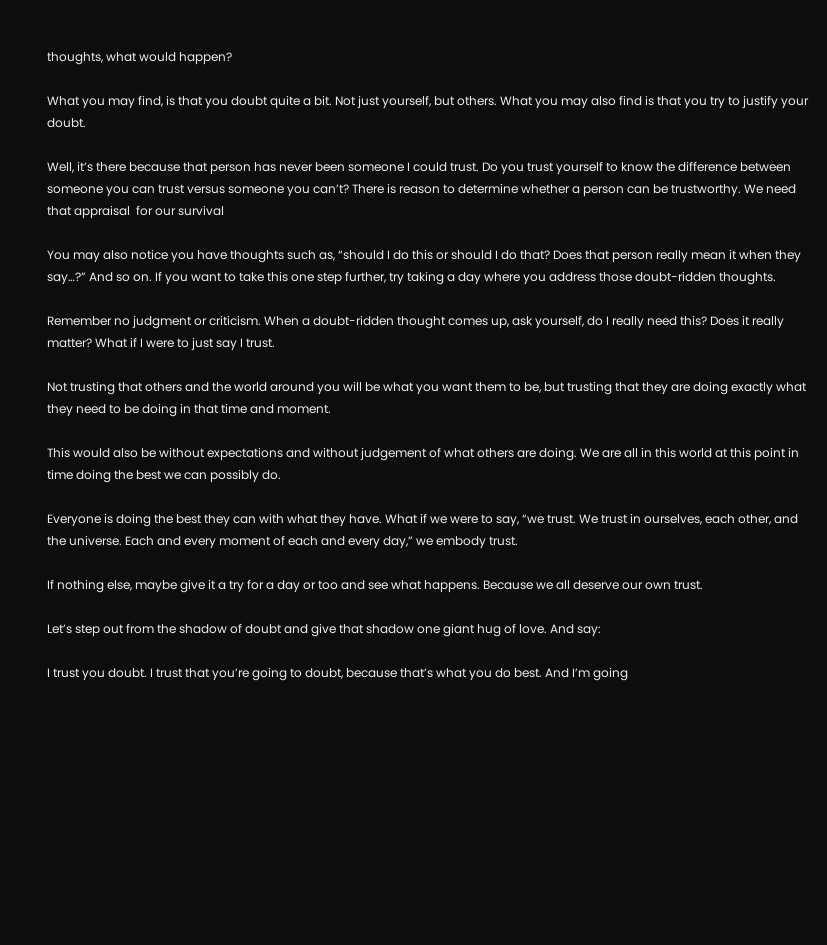thoughts, what would happen?

What you may find, is that you doubt quite a bit. Not just yourself, but others. What you may also find is that you try to justify your doubt.

Well, it’s there because that person has never been someone I could trust. Do you trust yourself to know the difference between someone you can trust versus someone you can’t? There is reason to determine whether a person can be trustworthy. We need that appraisal  for our survival

You may also notice you have thoughts such as, “should I do this or should I do that? Does that person really mean it when they say…?” And so on. If you want to take this one step further, try taking a day where you address those doubt-ridden thoughts.

Remember no judgment or criticism. When a doubt-ridden thought comes up, ask yourself, do I really need this? Does it really matter? What if I were to just say I trust.

Not trusting that others and the world around you will be what you want them to be, but trusting that they are doing exactly what they need to be doing in that time and moment.

This would also be without expectations and without judgement of what others are doing. We are all in this world at this point in time doing the best we can possibly do.

Everyone is doing the best they can with what they have. What if we were to say, “we trust. We trust in ourselves, each other, and the universe. Each and every moment of each and every day,” we embody trust.

If nothing else, maybe give it a try for a day or too and see what happens. Because we all deserve our own trust.

Let’s step out from the shadow of doubt and give that shadow one giant hug of love. And say:

I trust you doubt. I trust that you’re going to doubt, because that’s what you do best. And I’m going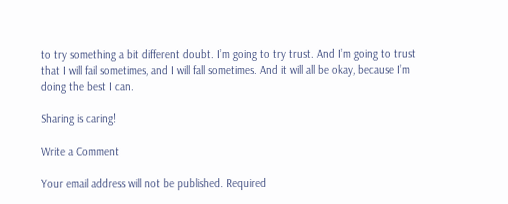to try something a bit different doubt. I’m going to try trust. And I’m going to trust that I will fail sometimes, and I will fall sometimes. And it will all be okay, because I’m doing the best I can.

Sharing is caring!

Write a Comment

Your email address will not be published. Required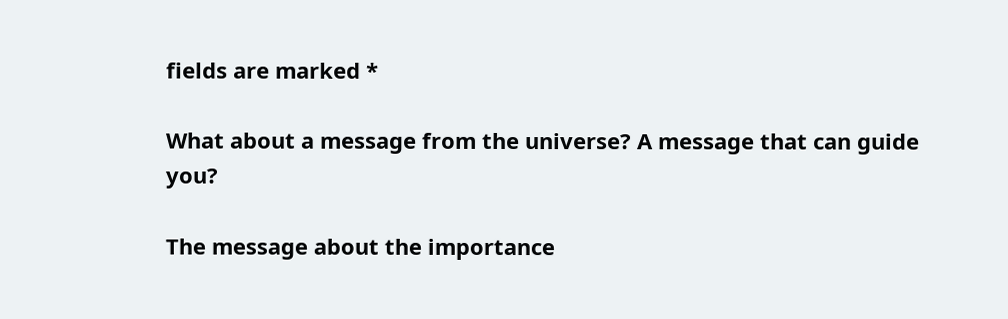fields are marked *

What about a message from the universe? A message that can guide you?

The message about the importance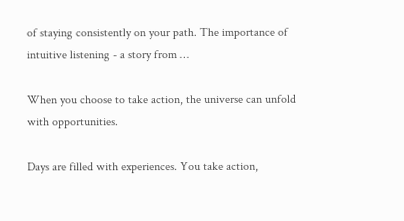of staying consistently on your path. The importance of intuitive listening - a story from …

When you choose to take action, the universe can unfold with opportunities.

Days are filled with experiences. You take action,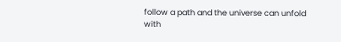follow a path and the universe can unfold with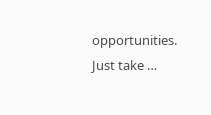opportunities. Just take …